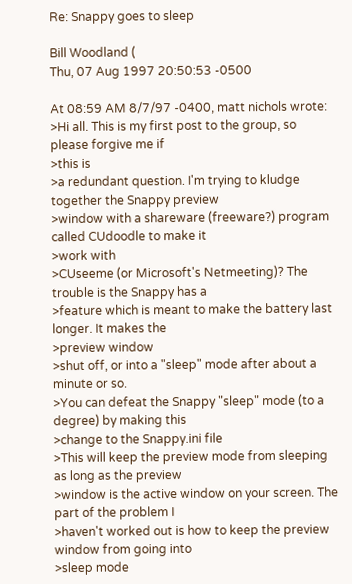Re: Snappy goes to sleep

Bill Woodland (
Thu, 07 Aug 1997 20:50:53 -0500

At 08:59 AM 8/7/97 -0400, matt nichols wrote:
>Hi all. This is my first post to the group, so please forgive me if
>this is
>a redundant question. I'm trying to kludge together the Snappy preview
>window with a shareware (freeware?) program called CUdoodle to make it
>work with
>CUseeme (or Microsoft's Netmeeting)? The trouble is the Snappy has a
>feature which is meant to make the battery last longer. It makes the
>preview window
>shut off, or into a "sleep" mode after about a minute or so.
>You can defeat the Snappy "sleep" mode (to a degree) by making this
>change to the Snappy.ini file
>This will keep the preview mode from sleeping as long as the preview
>window is the active window on your screen. The part of the problem I
>haven't worked out is how to keep the preview window from going into
>sleep mode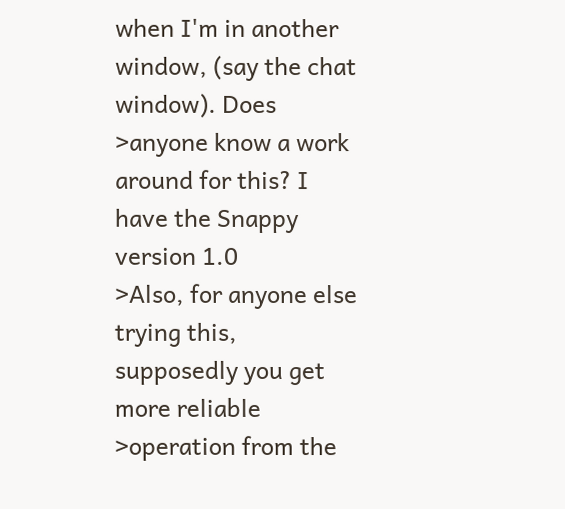when I'm in another window, (say the chat window). Does
>anyone know a work around for this? I have the Snappy version 1.0
>Also, for anyone else trying this, supposedly you get more reliable
>operation from the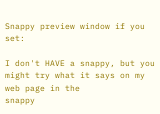Snappy preview window if you set:

I don't HAVE a snappy, but you might try what it says on my web page in the
snappy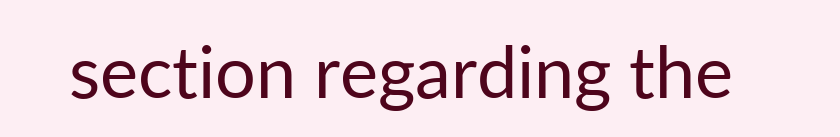section regarding the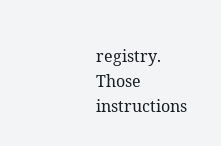registry. Those instructions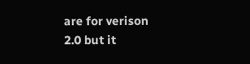are for verison
2.0 but it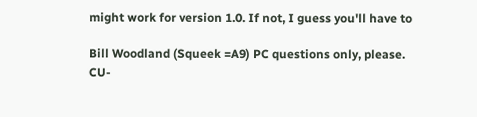might work for version 1.0. If not, I guess you'll have to

Bill Woodland (Squeek =A9) PC questions only, please.
CU-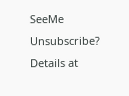SeeMe Unsubscribe? Details at